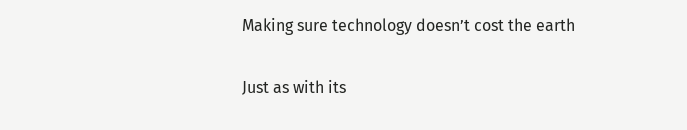Making sure technology doesn’t cost the earth

Just as with its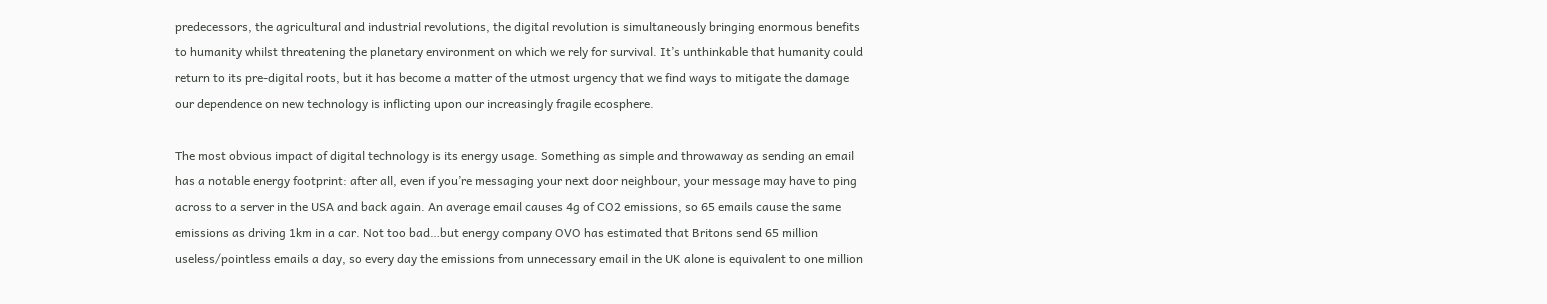predecessors, the agricultural and industrial revolutions, the digital revolution is simultaneously bringing enormous benefits to humanity whilst threatening the planetary environment on which we rely for survival. It’s unthinkable that humanity could return to its pre-digital roots, but it has become a matter of the utmost urgency that we find ways to mitigate the damage our dependence on new technology is inflicting upon our increasingly fragile ecosphere.

The most obvious impact of digital technology is its energy usage. Something as simple and throwaway as sending an email has a notable energy footprint: after all, even if you’re messaging your next door neighbour, your message may have to ping across to a server in the USA and back again. An average email causes 4g of CO2 emissions, so 65 emails cause the same emissions as driving 1km in a car. Not too bad…but energy company OVO has estimated that Britons send 65 million useless/pointless emails a day, so every day the emissions from unnecessary email in the UK alone is equivalent to one million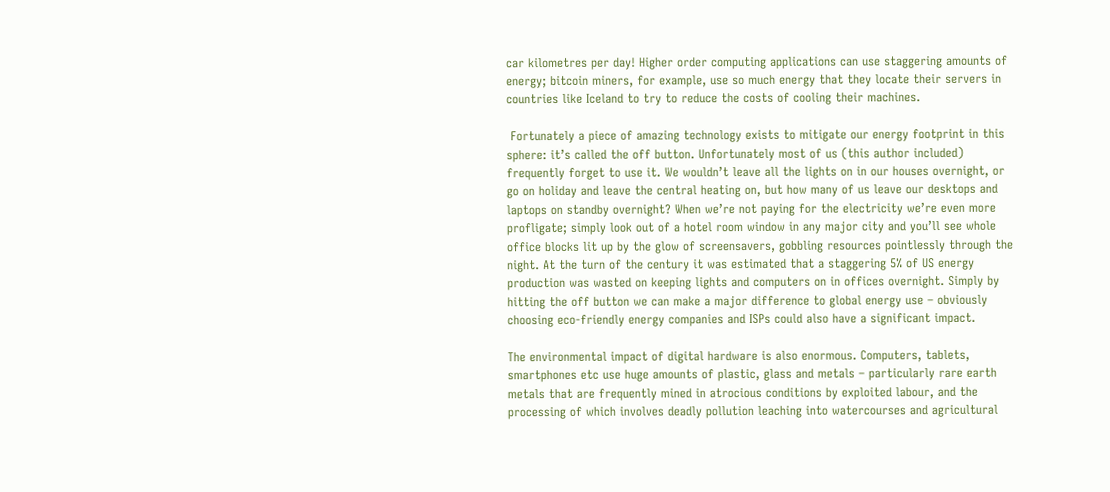car kilometres per day! Higher order computing applications can use staggering amounts of energy; bitcoin miners, for example, use so much energy that they locate their servers in countries like Iceland to try to reduce the costs of cooling their machines.

 Fortunately a piece of amazing technology exists to mitigate our energy footprint in this sphere: it’s called the off button. Unfortunately most of us (this author included) frequently forget to use it. We wouldn’t leave all the lights on in our houses overnight, or go on holiday and leave the central heating on, but how many of us leave our desktops and laptops on standby overnight? When we’re not paying for the electricity we’re even more profligate; simply look out of a hotel room window in any major city and you’ll see whole office blocks lit up by the glow of screensavers, gobbling resources pointlessly through the night. At the turn of the century it was estimated that a staggering 5% of US energy production was wasted on keeping lights and computers on in offices overnight. Simply by hitting the off button we can make a major difference to global energy use – obviously choosing eco-friendly energy companies and ISPs could also have a significant impact.

The environmental impact of digital hardware is also enormous. Computers, tablets, smartphones etc use huge amounts of plastic, glass and metals – particularly rare earth metals that are frequently mined in atrocious conditions by exploited labour, and the processing of which involves deadly pollution leaching into watercourses and agricultural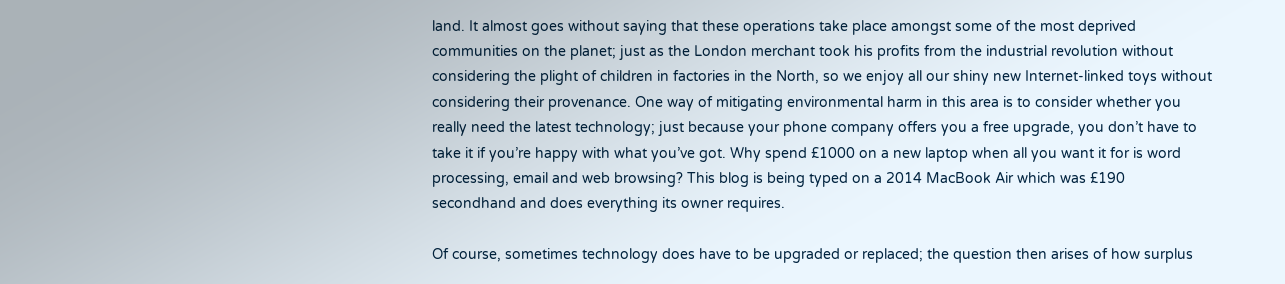land. It almost goes without saying that these operations take place amongst some of the most deprived communities on the planet; just as the London merchant took his profits from the industrial revolution without considering the plight of children in factories in the North, so we enjoy all our shiny new Internet-linked toys without considering their provenance. One way of mitigating environmental harm in this area is to consider whether you really need the latest technology; just because your phone company offers you a free upgrade, you don’t have to take it if you’re happy with what you’ve got. Why spend £1000 on a new laptop when all you want it for is word processing, email and web browsing? This blog is being typed on a 2014 MacBook Air which was £190 secondhand and does everything its owner requires.

Of course, sometimes technology does have to be upgraded or replaced; the question then arises of how surplus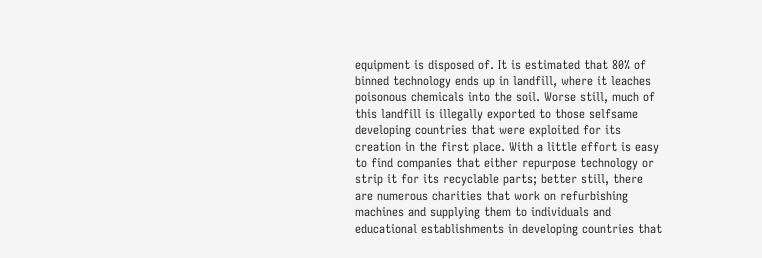equipment is disposed of. It is estimated that 80% of binned technology ends up in landfill, where it leaches poisonous chemicals into the soil. Worse still, much of this landfill is illegally exported to those selfsame developing countries that were exploited for its creation in the first place. With a little effort is easy to find companies that either repurpose technology or strip it for its recyclable parts; better still, there are numerous charities that work on refurbishing machines and supplying them to individuals and educational establishments in developing countries that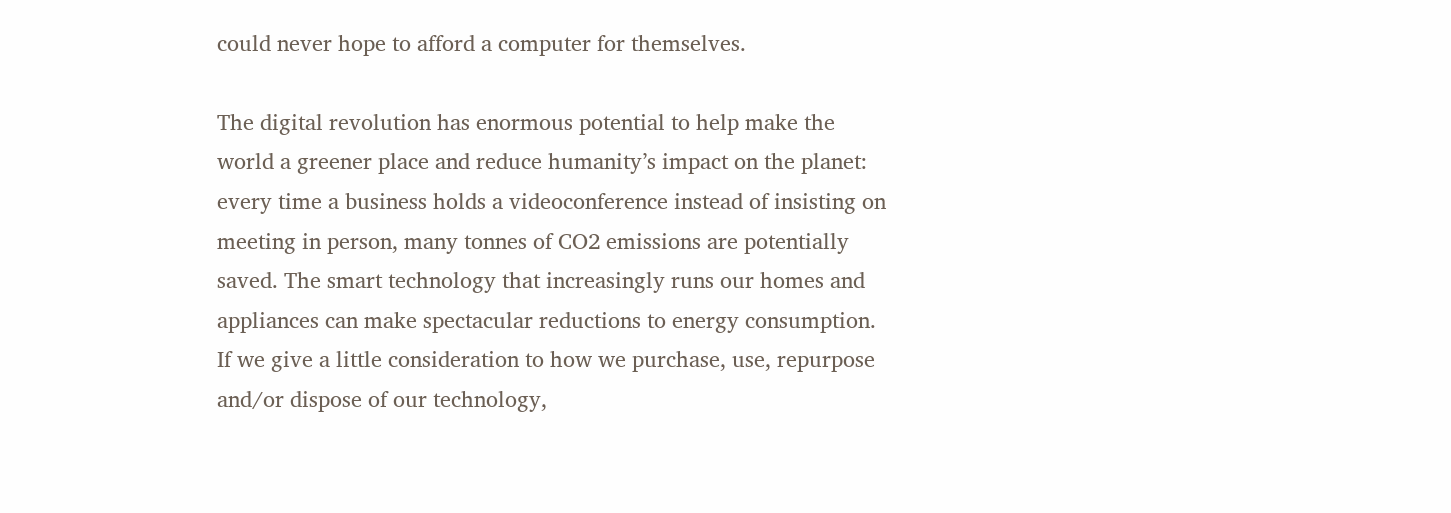could never hope to afford a computer for themselves.

The digital revolution has enormous potential to help make the world a greener place and reduce humanity’s impact on the planet: every time a business holds a videoconference instead of insisting on meeting in person, many tonnes of CO2 emissions are potentially saved. The smart technology that increasingly runs our homes and appliances can make spectacular reductions to energy consumption. If we give a little consideration to how we purchase, use, repurpose and/or dispose of our technology,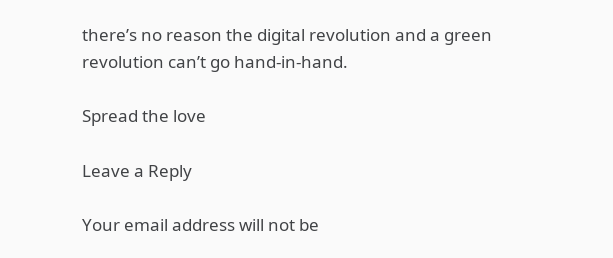there’s no reason the digital revolution and a green revolution can’t go hand-in-hand.

Spread the love

Leave a Reply

Your email address will not be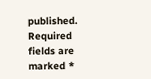published. Required fields are marked *